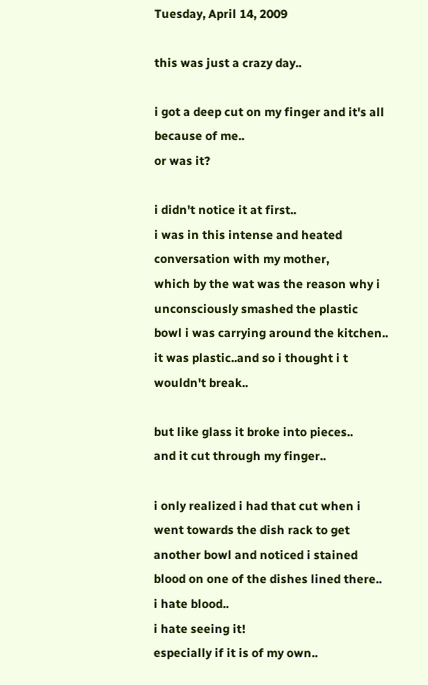Tuesday, April 14, 2009

this was just a crazy day..

i got a deep cut on my finger and it's all because of me..
or was it?

i didn't notice it at first..
i was in this intense and heated conversation with my mother,
which by the wat was the reason why i unconsciously smashed the plastic bowl i was carrying around the kitchen..
it was plastic..and so i thought i t wouldn't break..

but like glass it broke into pieces..
and it cut through my finger..

i only realized i had that cut when i went towards the dish rack to get another bowl and noticed i stained blood on one of the dishes lined there..
i hate blood..
i hate seeing it!
especially if it is of my own..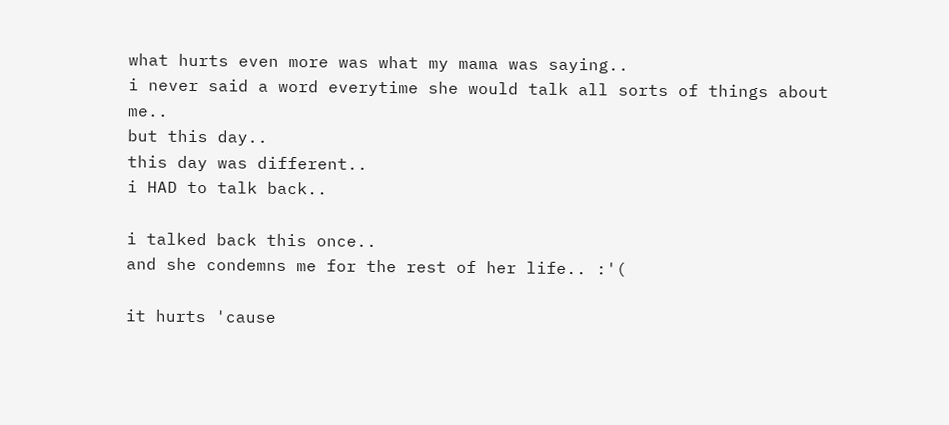what hurts even more was what my mama was saying..
i never said a word everytime she would talk all sorts of things about me..
but this day..
this day was different..
i HAD to talk back..

i talked back this once..
and she condemns me for the rest of her life.. :'(

it hurts 'cause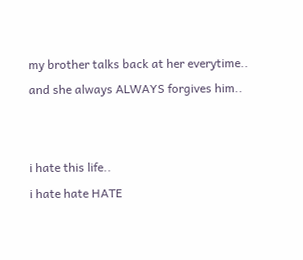my brother talks back at her everytime..
and she always ALWAYS forgives him..


i hate this life..
i hate hate HATE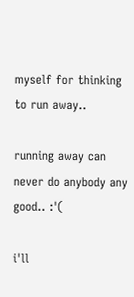myself for thinking to run away..

running away can never do anybody any good.. :'(

i'll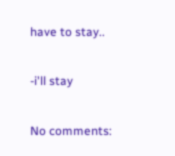have to stay..

-i'll stay

No comments: